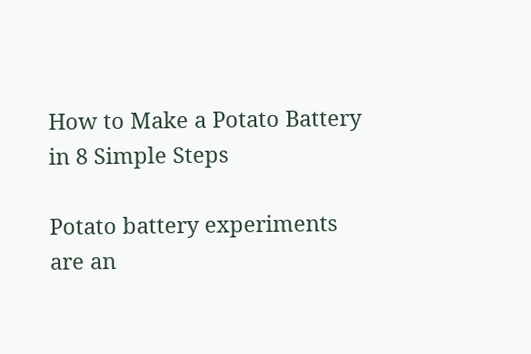How to Make a Potato Battery in 8 Simple Steps

Potato battery experiments are an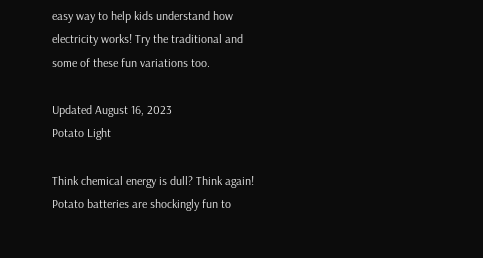easy way to help kids understand how electricity works! Try the traditional and some of these fun variations too.

Updated August 16, 2023
Potato Light

Think chemical energy is dull? Think again! Potato batteries are shockingly fun to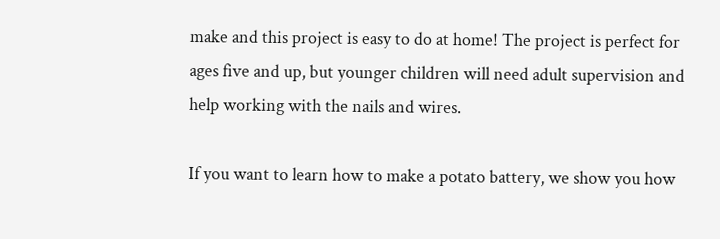make and this project is easy to do at home! The project is perfect for ages five and up, but younger children will need adult supervision and help working with the nails and wires.

If you want to learn how to make a potato battery, we show you how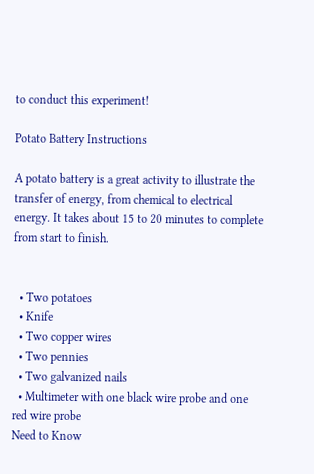to conduct this experiment!

Potato Battery Instructions

A potato battery is a great activity to illustrate the transfer of energy, from chemical to electrical energy. It takes about 15 to 20 minutes to complete from start to finish.


  • Two potatoes
  • Knife
  • Two copper wires
  • Two pennies
  • Two galvanized nails
  • Multimeter with one black wire probe and one red wire probe
Need to Know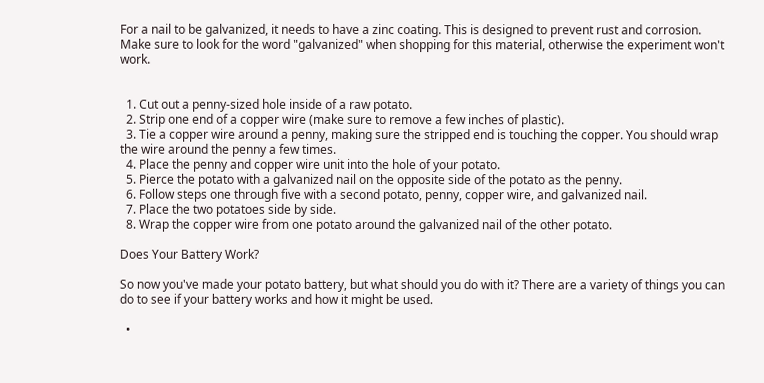For a nail to be galvanized, it needs to have a zinc coating. This is designed to prevent rust and corrosion. Make sure to look for the word "galvanized" when shopping for this material, otherwise the experiment won't work.


  1. Cut out a penny-sized hole inside of a raw potato.
  2. Strip one end of a copper wire (make sure to remove a few inches of plastic).
  3. Tie a copper wire around a penny, making sure the stripped end is touching the copper. You should wrap the wire around the penny a few times.
  4. Place the penny and copper wire unit into the hole of your potato.
  5. Pierce the potato with a galvanized nail on the opposite side of the potato as the penny.
  6. Follow steps one through five with a second potato, penny, copper wire, and galvanized nail.
  7. Place the two potatoes side by side.
  8. Wrap the copper wire from one potato around the galvanized nail of the other potato.

Does Your Battery Work?

So now you've made your potato battery, but what should you do with it? There are a variety of things you can do to see if your battery works and how it might be used.

  •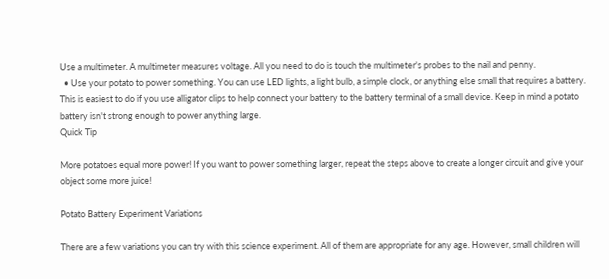Use a multimeter. A multimeter measures voltage. All you need to do is touch the multimeter's probes to the nail and penny.
  • Use your potato to power something. You can use LED lights, a light bulb, a simple clock, or anything else small that requires a battery. This is easiest to do if you use alligator clips to help connect your battery to the battery terminal of a small device. Keep in mind a potato battery isn't strong enough to power anything large.
Quick Tip

More potatoes equal more power! If you want to power something larger, repeat the steps above to create a longer circuit and give your object some more juice!

Potato Battery Experiment Variations

There are a few variations you can try with this science experiment. All of them are appropriate for any age. However, small children will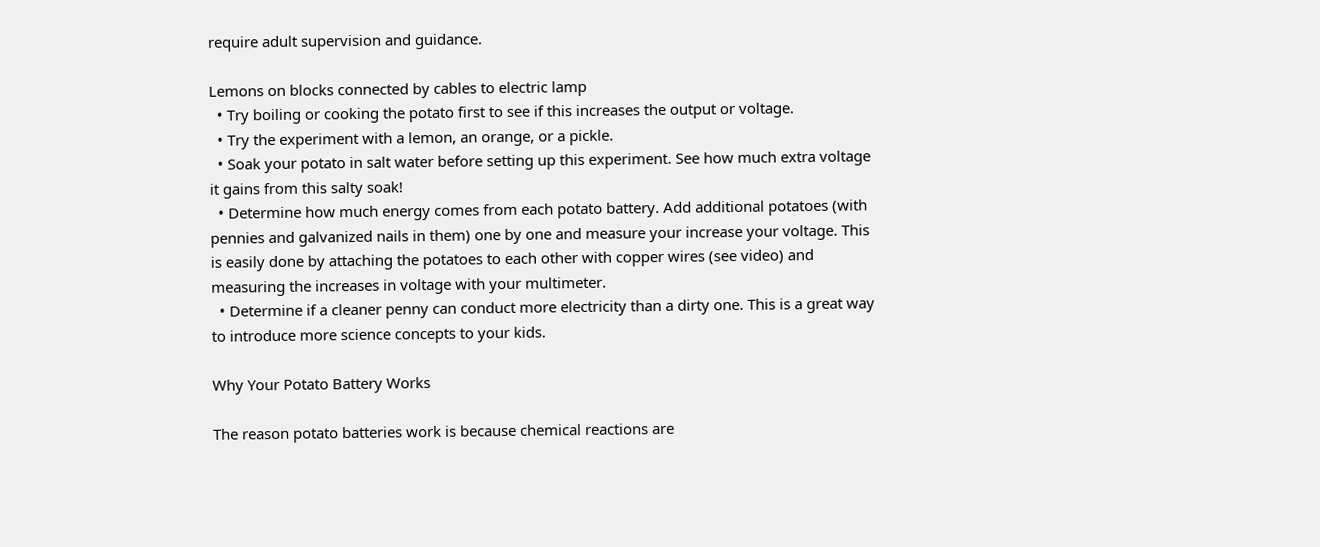require adult supervision and guidance.

Lemons on blocks connected by cables to electric lamp
  • Try boiling or cooking the potato first to see if this increases the output or voltage.
  • Try the experiment with a lemon, an orange, or a pickle.
  • Soak your potato in salt water before setting up this experiment. See how much extra voltage it gains from this salty soak!
  • Determine how much energy comes from each potato battery. Add additional potatoes (with pennies and galvanized nails in them) one by one and measure your increase your voltage. This is easily done by attaching the potatoes to each other with copper wires (see video) and measuring the increases in voltage with your multimeter.
  • Determine if a cleaner penny can conduct more electricity than a dirty one. This is a great way to introduce more science concepts to your kids.

Why Your Potato Battery Works

The reason potato batteries work is because chemical reactions are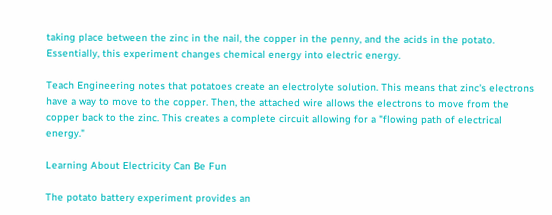taking place between the zinc in the nail, the copper in the penny, and the acids in the potato. Essentially, this experiment changes chemical energy into electric energy.

Teach Engineering notes that potatoes create an electrolyte solution. This means that zinc's electrons have a way to move to the copper. Then, the attached wire allows the electrons to move from the copper back to the zinc. This creates a complete circuit allowing for a "flowing path of electrical energy."

Learning About Electricity Can Be Fun

The potato battery experiment provides an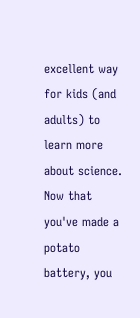excellent way for kids (and adults) to learn more about science. Now that you've made a potato battery, you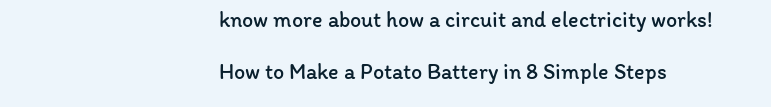know more about how a circuit and electricity works!

How to Make a Potato Battery in 8 Simple Steps